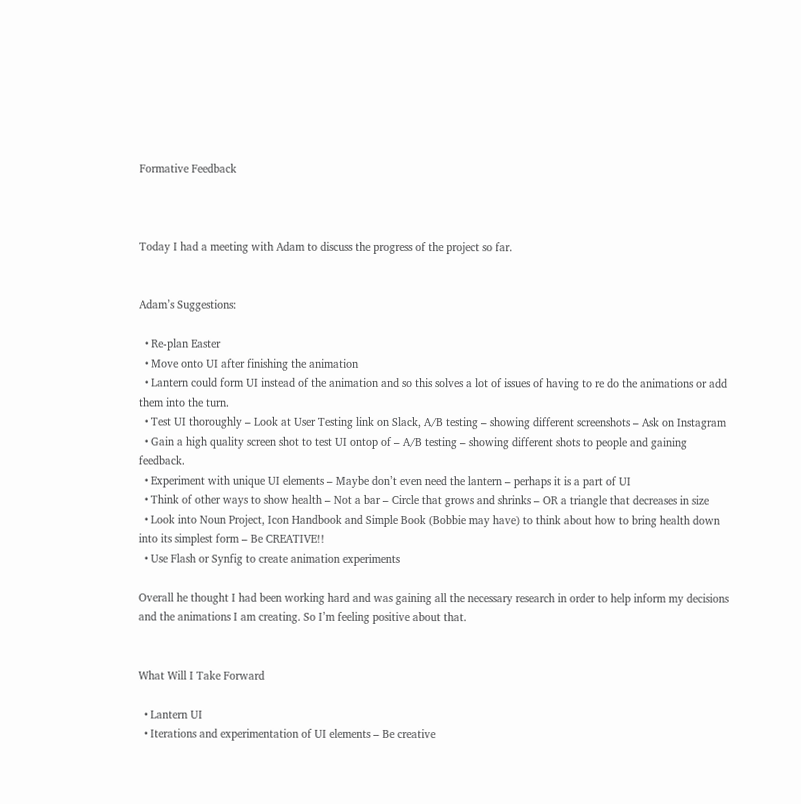Formative Feedback



Today I had a meeting with Adam to discuss the progress of the project so far.


Adam’s Suggestions:

  • Re-plan Easter
  • Move onto UI after finishing the animation
  • Lantern could form UI instead of the animation and so this solves a lot of issues of having to re do the animations or add them into the turn.
  • Test UI thoroughly – Look at User Testing link on Slack, A/B testing – showing different screenshots – Ask on Instagram
  • Gain a high quality screen shot to test UI ontop of – A/B testing – showing different shots to people and gaining feedback.
  • Experiment with unique UI elements – Maybe don’t even need the lantern – perhaps it is a part of UI
  • Think of other ways to show health – Not a bar – Circle that grows and shrinks – OR a triangle that decreases in size
  • Look into Noun Project, Icon Handbook and Simple Book (Bobbie may have) to think about how to bring health down into its simplest form – Be CREATIVE!!
  • Use Flash or Synfig to create animation experiments

Overall he thought I had been working hard and was gaining all the necessary research in order to help inform my decisions and the animations I am creating. So I’m feeling positive about that.


What Will I Take Forward

  • Lantern UI
  • Iterations and experimentation of UI elements – Be creative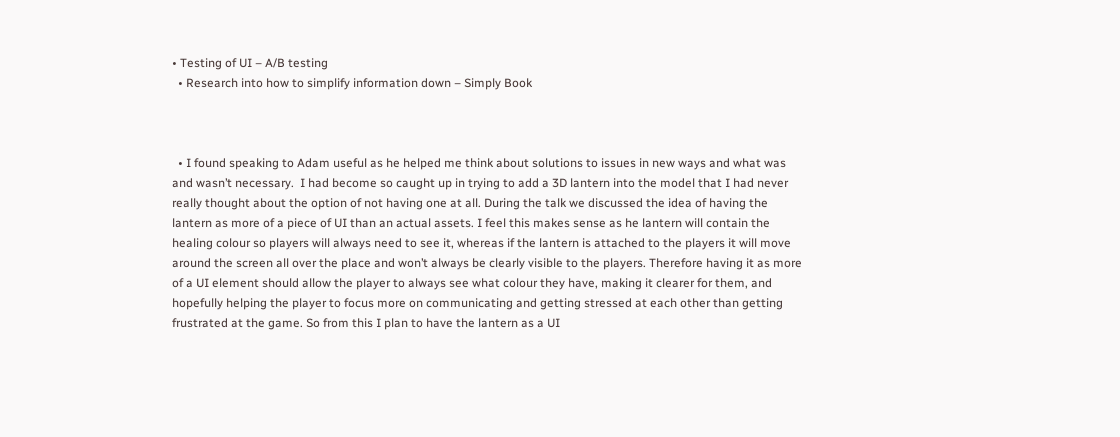• Testing of UI – A/B testing
  • Research into how to simplify information down – Simply Book



  • I found speaking to Adam useful as he helped me think about solutions to issues in new ways and what was and wasn’t necessary.  I had become so caught up in trying to add a 3D lantern into the model that I had never really thought about the option of not having one at all. During the talk we discussed the idea of having the lantern as more of a piece of UI than an actual assets. I feel this makes sense as he lantern will contain the healing colour so players will always need to see it, whereas if the lantern is attached to the players it will move around the screen all over the place and won’t always be clearly visible to the players. Therefore having it as more of a UI element should allow the player to always see what colour they have, making it clearer for them, and hopefully helping the player to focus more on communicating and getting stressed at each other than getting frustrated at the game. So from this I plan to have the lantern as a UI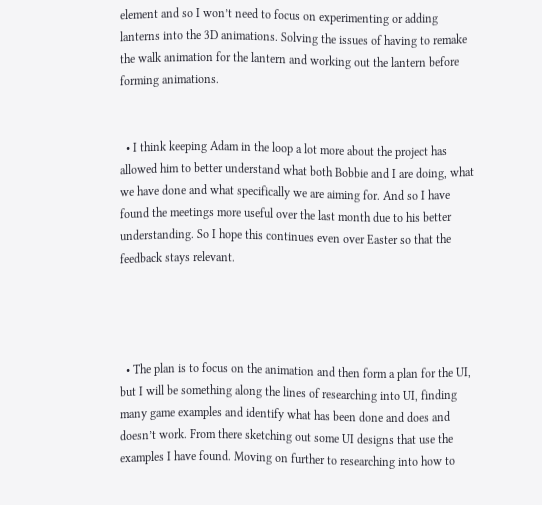element and so I won’t need to focus on experimenting or adding lanterns into the 3D animations. Solving the issues of having to remake the walk animation for the lantern and working out the lantern before forming animations.


  • I think keeping Adam in the loop a lot more about the project has allowed him to better understand what both Bobbie and I are doing, what we have done and what specifically we are aiming for. And so I have found the meetings more useful over the last month due to his better understanding. So I hope this continues even over Easter so that the feedback stays relevant.




  • The plan is to focus on the animation and then form a plan for the UI, but I will be something along the lines of researching into UI, finding many game examples and identify what has been done and does and doesn’t work. From there sketching out some UI designs that use the examples I have found. Moving on further to researching into how to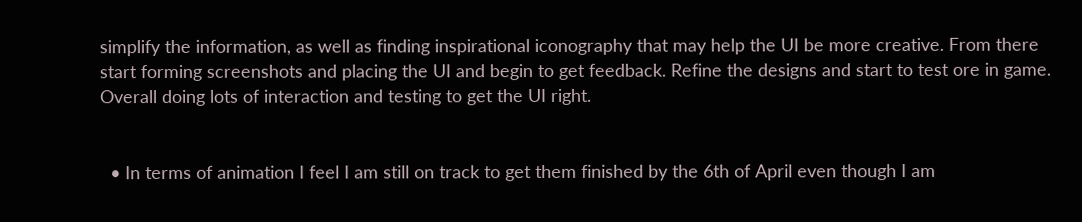simplify the information, as well as finding inspirational iconography that may help the UI be more creative. From there start forming screenshots and placing the UI and begin to get feedback. Refine the designs and start to test ore in game. Overall doing lots of interaction and testing to get the UI right.


  • In terms of animation I feel I am still on track to get them finished by the 6th of April even though I am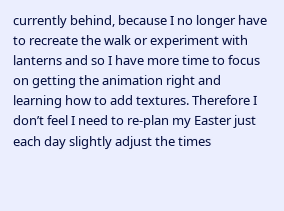currently behind, because I no longer have to recreate the walk or experiment with lanterns and so I have more time to focus on getting the animation right and learning how to add textures. Therefore I don’t feel I need to re-plan my Easter just each day slightly adjust the times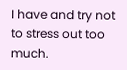I have and try not to stress out too much.